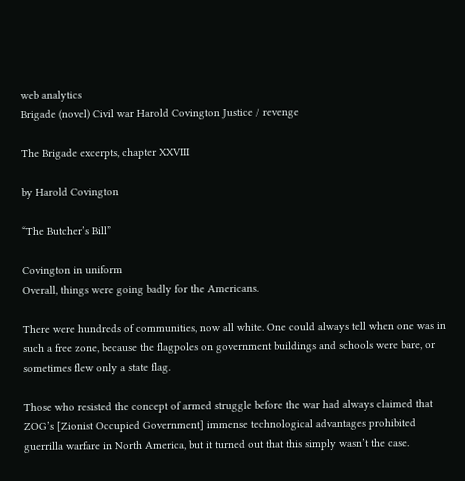web analytics
Brigade (novel) Civil war Harold Covington Justice / revenge

The Brigade excerpts, chapter XXVIII

by Harold Covington

“The Butcher’s Bill”

Covington in uniform
Overall, things were going badly for the Americans.

There were hundreds of communities, now all white. One could always tell when one was in such a free zone, because the flagpoles on government buildings and schools were bare, or sometimes flew only a state flag.

Those who resisted the concept of armed struggle before the war had always claimed that ZOG’s [Zionist Occupied Government] immense technological advantages prohibited guerrilla warfare in North America, but it turned out that this simply wasn’t the case.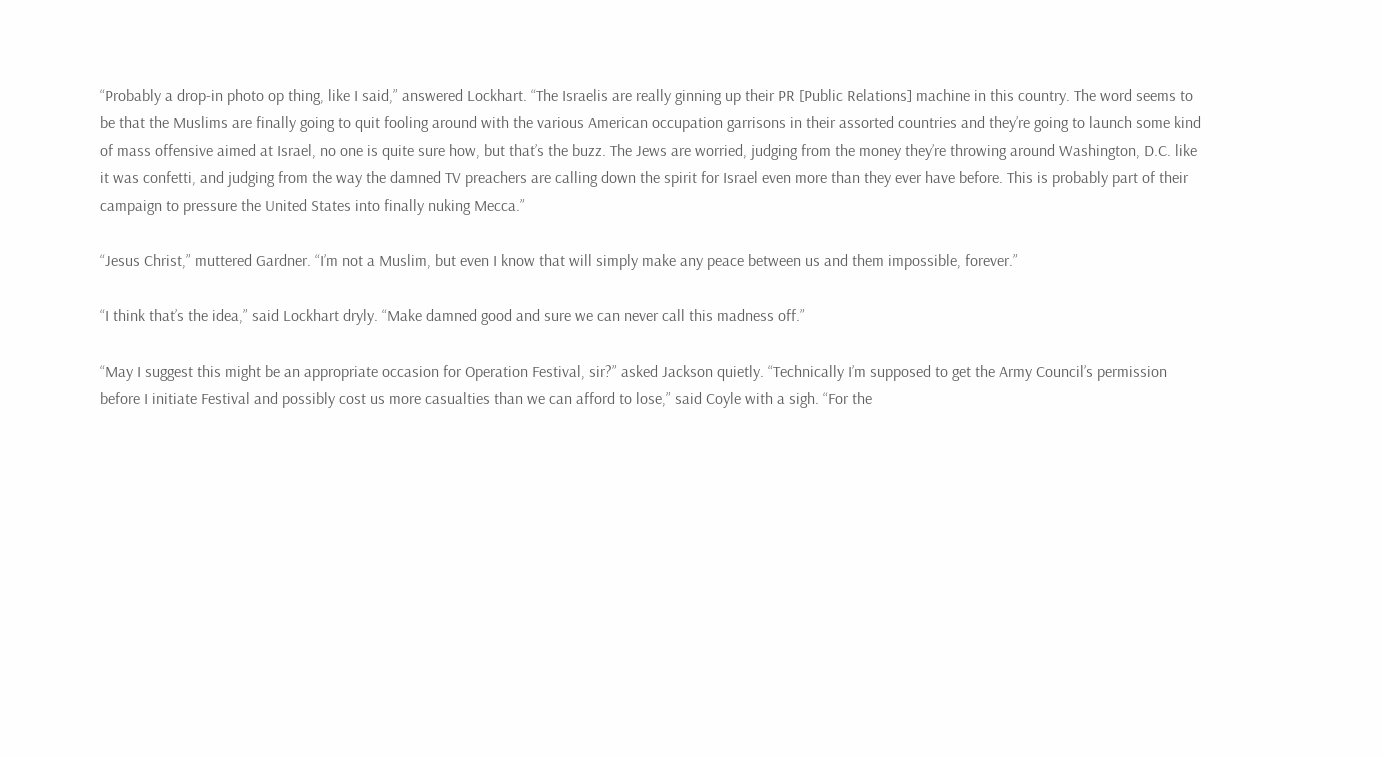“Probably a drop-in photo op thing, like I said,” answered Lockhart. “The Israelis are really ginning up their PR [Public Relations] machine in this country. The word seems to be that the Muslims are finally going to quit fooling around with the various American occupation garrisons in their assorted countries and they’re going to launch some kind of mass offensive aimed at Israel, no one is quite sure how, but that’s the buzz. The Jews are worried, judging from the money they’re throwing around Washington, D.C. like it was confetti, and judging from the way the damned TV preachers are calling down the spirit for Israel even more than they ever have before. This is probably part of their campaign to pressure the United States into finally nuking Mecca.”

“Jesus Christ,” muttered Gardner. “I’m not a Muslim, but even I know that will simply make any peace between us and them impossible, forever.”

“I think that’s the idea,” said Lockhart dryly. “Make damned good and sure we can never call this madness off.”

“May I suggest this might be an appropriate occasion for Operation Festival, sir?” asked Jackson quietly. “Technically I’m supposed to get the Army Council’s permission before I initiate Festival and possibly cost us more casualties than we can afford to lose,” said Coyle with a sigh. “For the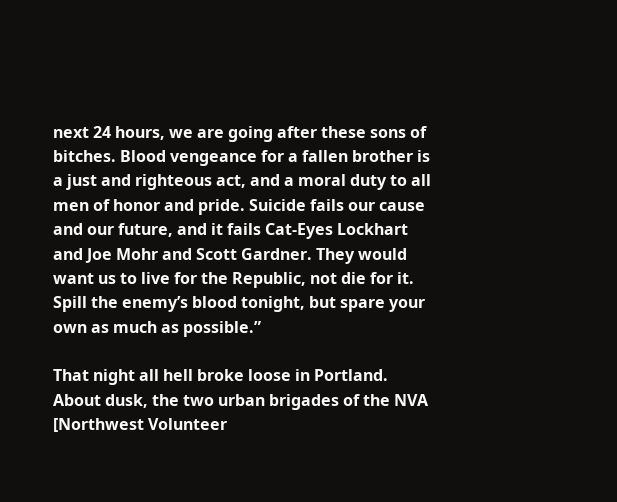next 24 hours, we are going after these sons of bitches. Blood vengeance for a fallen brother is a just and righteous act, and a moral duty to all men of honor and pride. Suicide fails our cause and our future, and it fails Cat-Eyes Lockhart and Joe Mohr and Scott Gardner. They would want us to live for the Republic, not die for it. Spill the enemy’s blood tonight, but spare your own as much as possible.”

That night all hell broke loose in Portland. About dusk, the two urban brigades of the NVA [Northwest Volunteer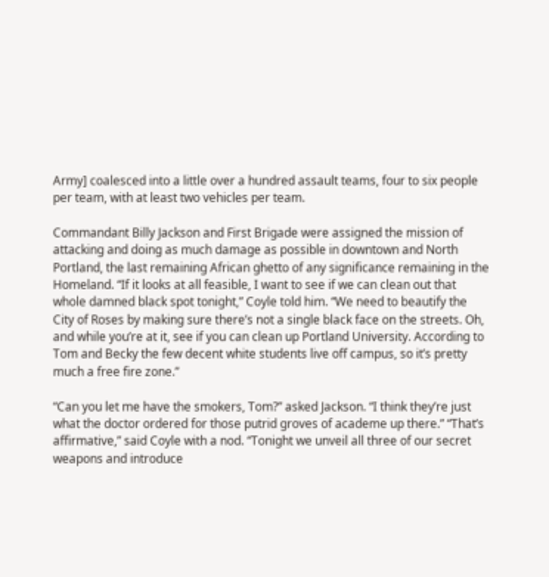Army] coalesced into a little over a hundred assault teams, four to six people per team, with at least two vehicles per team.

Commandant Billy Jackson and First Brigade were assigned the mission of attacking and doing as much damage as possible in downtown and North Portland, the last remaining African ghetto of any significance remaining in the Homeland. “If it looks at all feasible, I want to see if we can clean out that whole damned black spot tonight,” Coyle told him. “We need to beautify the City of Roses by making sure there’s not a single black face on the streets. Oh, and while you’re at it, see if you can clean up Portland University. According to Tom and Becky the few decent white students live off campus, so it’s pretty much a free fire zone.”

“Can you let me have the smokers, Tom?” asked Jackson. “I think they’re just what the doctor ordered for those putrid groves of academe up there.” “That’s affirmative,” said Coyle with a nod. “Tonight we unveil all three of our secret weapons and introduce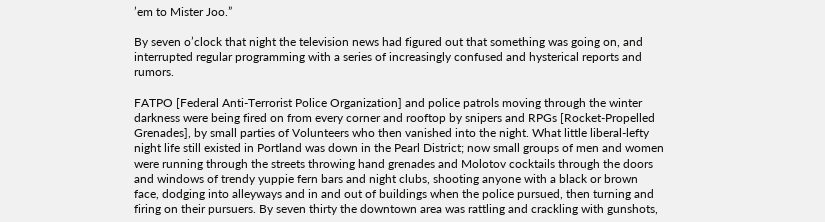’em to Mister Joo.”

By seven o’clock that night the television news had figured out that something was going on, and interrupted regular programming with a series of increasingly confused and hysterical reports and rumors.

FATPO [Federal Anti-Terrorist Police Organization] and police patrols moving through the winter darkness were being fired on from every corner and rooftop by snipers and RPGs [Rocket-Propelled Grenades], by small parties of Volunteers who then vanished into the night. What little liberal-lefty night life still existed in Portland was down in the Pearl District; now small groups of men and women were running through the streets throwing hand grenades and Molotov cocktails through the doors and windows of trendy yuppie fern bars and night clubs, shooting anyone with a black or brown face, dodging into alleyways and in and out of buildings when the police pursued, then turning and firing on their pursuers. By seven thirty the downtown area was rattling and crackling with gunshots,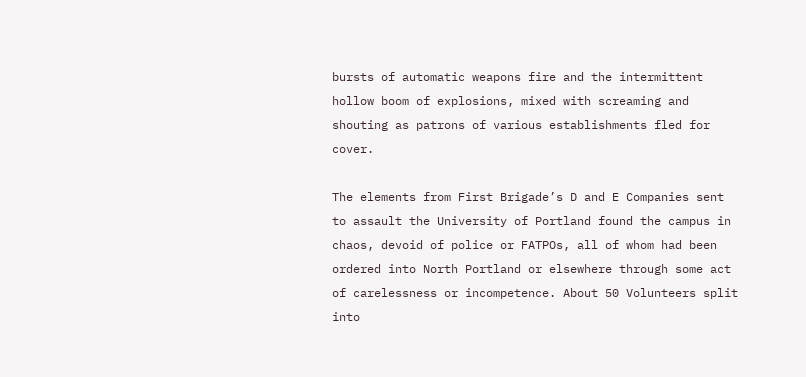bursts of automatic weapons fire and the intermittent hollow boom of explosions, mixed with screaming and shouting as patrons of various establishments fled for cover.

The elements from First Brigade’s D and E Companies sent to assault the University of Portland found the campus in chaos, devoid of police or FATPOs, all of whom had been ordered into North Portland or elsewhere through some act of carelessness or incompetence. About 50 Volunteers split into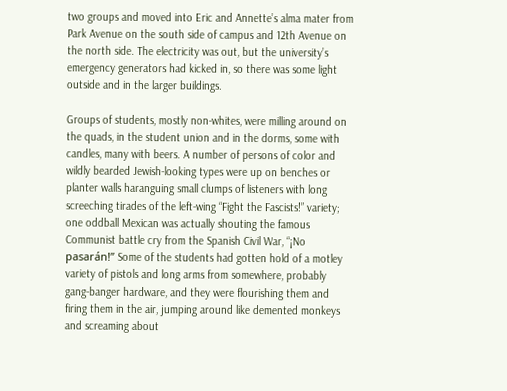two groups and moved into Eric and Annette’s alma mater from Park Avenue on the south side of campus and 12th Avenue on the north side. The electricity was out, but the university’s emergency generators had kicked in, so there was some light outside and in the larger buildings.

Groups of students, mostly non-whites, were milling around on the quads, in the student union and in the dorms, some with candles, many with beers. A number of persons of color and wildly bearded Jewish-looking types were up on benches or planter walls haranguing small clumps of listeners with long screeching tirades of the left-wing “Fight the Fascists!” variety; one oddball Mexican was actually shouting the famous Communist battle cry from the Spanish Civil War, “¡No pasarán!” Some of the students had gotten hold of a motley variety of pistols and long arms from somewhere, probably gang-banger hardware, and they were flourishing them and firing them in the air, jumping around like demented monkeys and screaming about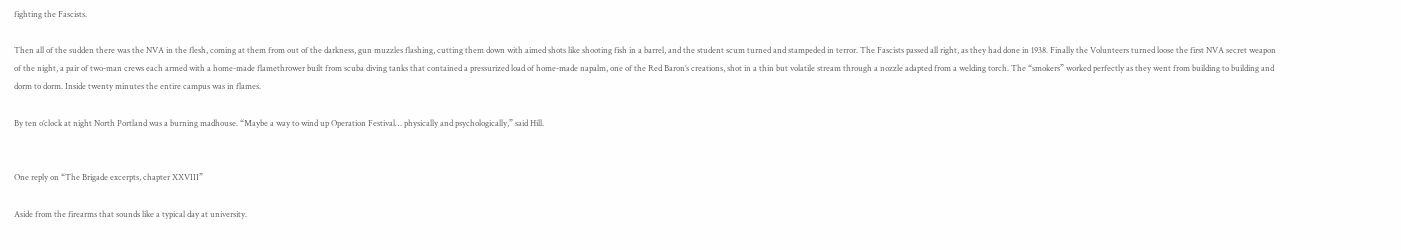fighting the Fascists.

Then all of the sudden there was the NVA in the flesh, coming at them from out of the darkness, gun muzzles flashing, cutting them down with aimed shots like shooting fish in a barrel, and the student scum turned and stampeded in terror. The Fascists passed all right, as they had done in 1938. Finally the Volunteers turned loose the first NVA secret weapon of the night, a pair of two-man crews each armed with a home-made flamethrower built from scuba diving tanks that contained a pressurized load of home-made napalm, one of the Red Baron’s creations, shot in a thin but volatile stream through a nozzle adapted from a welding torch. The “smokers” worked perfectly as they went from building to building and dorm to dorm. Inside twenty minutes the entire campus was in flames.

By ten o’clock at night North Portland was a burning madhouse. “Maybe a way to wind up Operation Festival… physically and psychologically,” said Hill.


One reply on “The Brigade excerpts, chapter XXVIII”

Aside from the firearms that sounds like a typical day at university.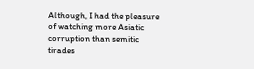Although, I had the pleasure of watching more Asiatic corruption than semitic tirades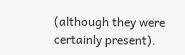(although they were certainly present).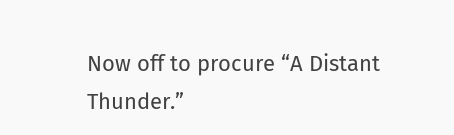Now off to procure “A Distant Thunder.”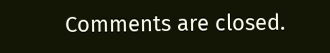Comments are closed.